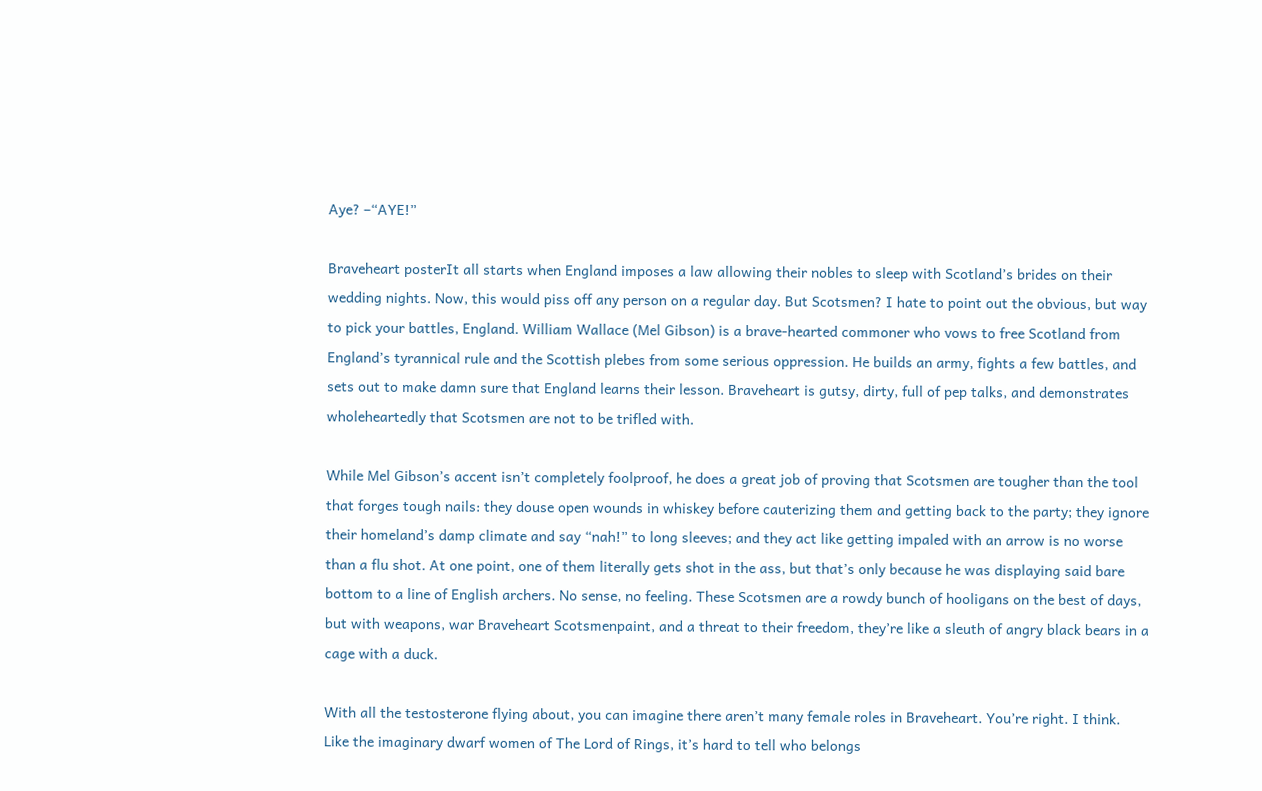Aye? –“AYE!”

Braveheart posterIt all starts when England imposes a law allowing their nobles to sleep with Scotland’s brides on their wedding nights. Now, this would piss off any person on a regular day. But Scotsmen? I hate to point out the obvious, but way to pick your battles, England. William Wallace (Mel Gibson) is a brave-hearted commoner who vows to free Scotland from England’s tyrannical rule and the Scottish plebes from some serious oppression. He builds an army, fights a few battles, and sets out to make damn sure that England learns their lesson. Braveheart is gutsy, dirty, full of pep talks, and demonstrates wholeheartedly that Scotsmen are not to be trifled with.

While Mel Gibson’s accent isn’t completely foolproof, he does a great job of proving that Scotsmen are tougher than the tool that forges tough nails: they douse open wounds in whiskey before cauterizing them and getting back to the party; they ignore their homeland’s damp climate and say “nah!” to long sleeves; and they act like getting impaled with an arrow is no worse than a flu shot. At one point, one of them literally gets shot in the ass, but that’s only because he was displaying said bare bottom to a line of English archers. No sense, no feeling. These Scotsmen are a rowdy bunch of hooligans on the best of days, but with weapons, war Braveheart Scotsmenpaint, and a threat to their freedom, they’re like a sleuth of angry black bears in a cage with a duck.

With all the testosterone flying about, you can imagine there aren’t many female roles in Braveheart. You’re right. I think. Like the imaginary dwarf women of The Lord of Rings, it’s hard to tell who belongs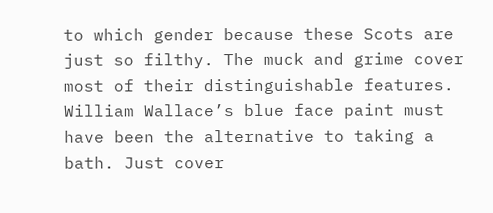to which gender because these Scots are just so filthy. The muck and grime cover most of their distinguishable features. William Wallace’s blue face paint must have been the alternative to taking a bath. Just cover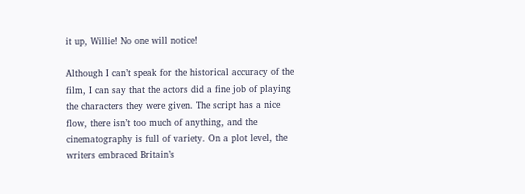it up, Willie! No one will notice!

Although I can’t speak for the historical accuracy of the film, I can say that the actors did a fine job of playing the characters they were given. The script has a nice flow, there isn’t too much of anything, and the cinematography is full of variety. On a plot level, the writers embraced Britain’s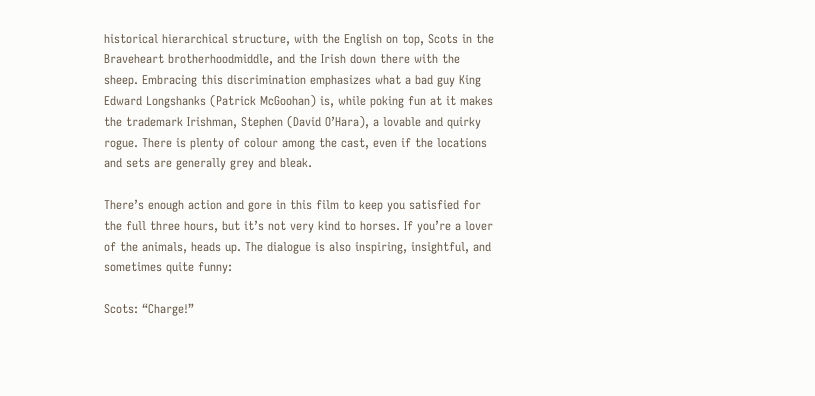historical hierarchical structure, with the English on top, Scots in the Braveheart brotherhoodmiddle, and the Irish down there with the sheep. Embracing this discrimination emphasizes what a bad guy King Edward Longshanks (Patrick McGoohan) is, while poking fun at it makes the trademark Irishman, Stephen (David O’Hara), a lovable and quirky rogue. There is plenty of colour among the cast, even if the locations and sets are generally grey and bleak.

There’s enough action and gore in this film to keep you satisfied for the full three hours, but it’s not very kind to horses. If you’re a lover of the animals, heads up. The dialogue is also inspiring, insightful, and sometimes quite funny:

Scots: “Charge!”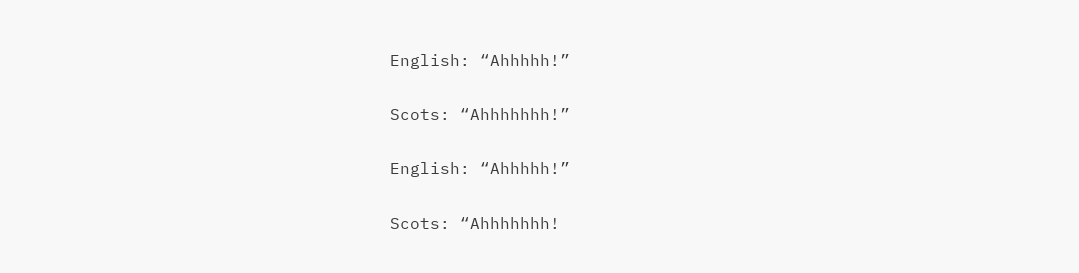English: “Ahhhhh!”

Scots: “Ahhhhhhh!”

English: “Ahhhhh!”

Scots: “Ahhhhhhh!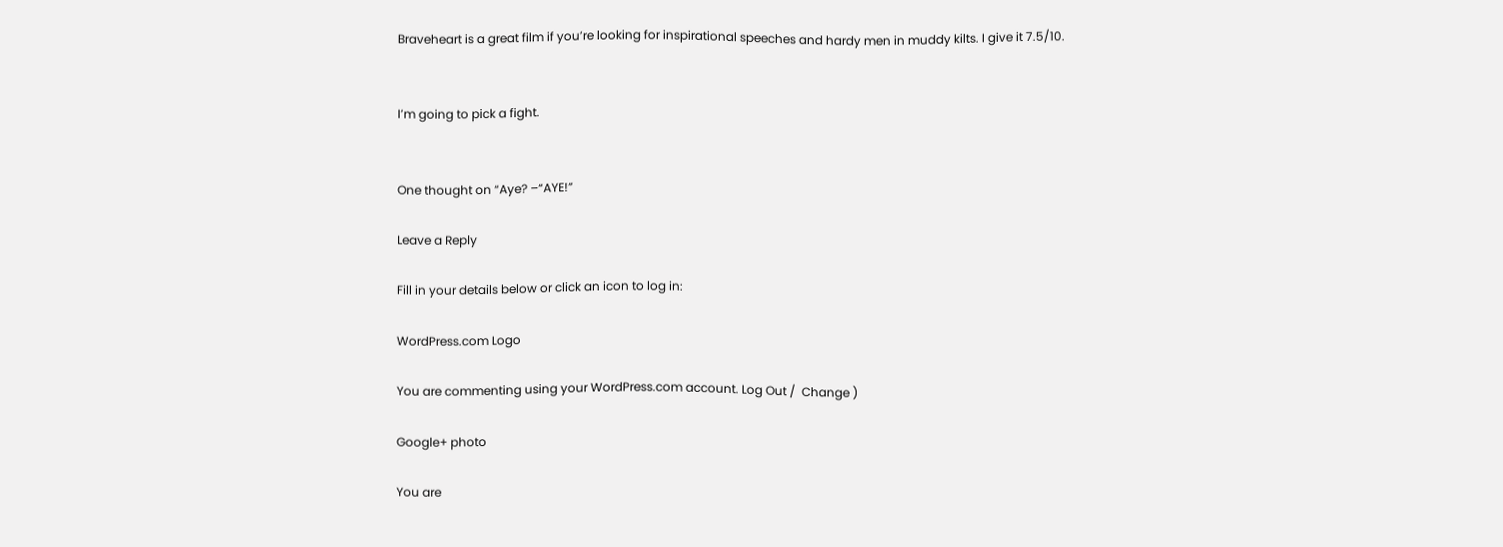Braveheart is a great film if you’re looking for inspirational speeches and hardy men in muddy kilts. I give it 7.5/10.


I’m going to pick a fight.


One thought on “Aye? –“AYE!”

Leave a Reply

Fill in your details below or click an icon to log in:

WordPress.com Logo

You are commenting using your WordPress.com account. Log Out /  Change )

Google+ photo

You are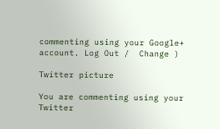commenting using your Google+ account. Log Out /  Change )

Twitter picture

You are commenting using your Twitter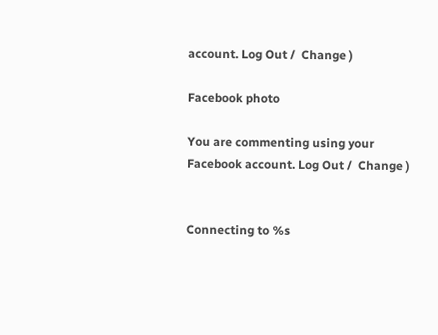account. Log Out /  Change )

Facebook photo

You are commenting using your Facebook account. Log Out /  Change )


Connecting to %s